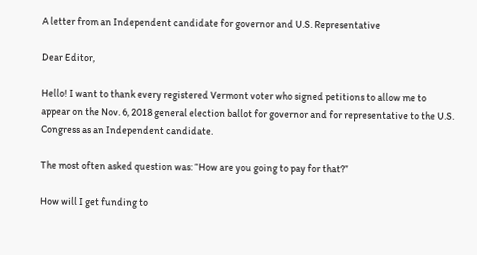A letter from an Independent candidate for governor and U.S. Representative

Dear Editor,

Hello! I want to thank every registered Vermont voter who signed petitions to allow me to appear on the Nov. 6, 2018 general election ballot for governor and for representative to the U.S. Congress as an Independent candidate.

The most often asked question was: “How are you going to pay for that?”

How will I get funding to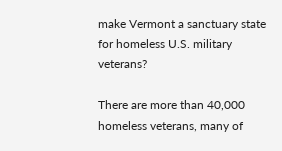make Vermont a sanctuary state for homeless U.S. military veterans?

There are more than 40,000 homeless veterans, many of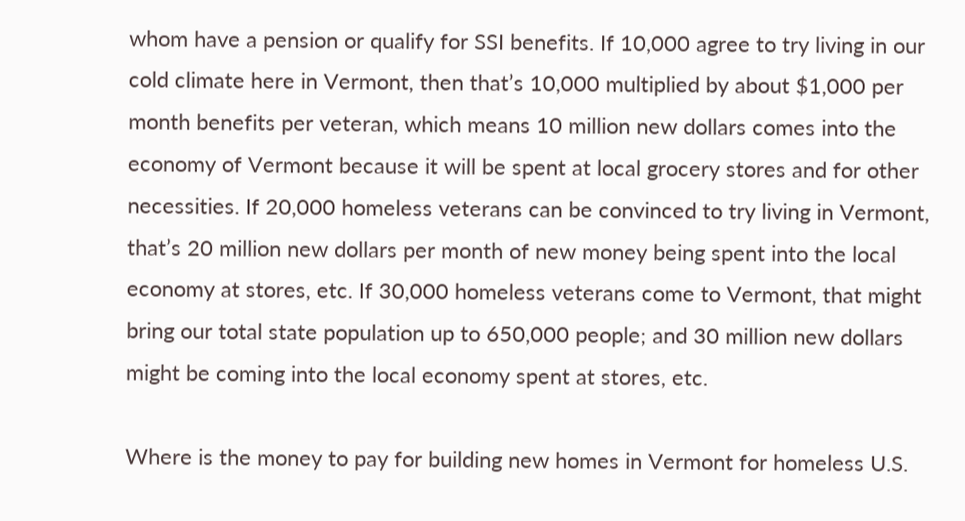whom have a pension or qualify for SSI benefits. If 10,000 agree to try living in our cold climate here in Vermont, then that’s 10,000 multiplied by about $1,000 per month benefits per veteran, which means 10 million new dollars comes into the economy of Vermont because it will be spent at local grocery stores and for other necessities. If 20,000 homeless veterans can be convinced to try living in Vermont, that’s 20 million new dollars per month of new money being spent into the local economy at stores, etc. If 30,000 homeless veterans come to Vermont, that might bring our total state population up to 650,000 people; and 30 million new dollars might be coming into the local economy spent at stores, etc.

Where is the money to pay for building new homes in Vermont for homeless U.S.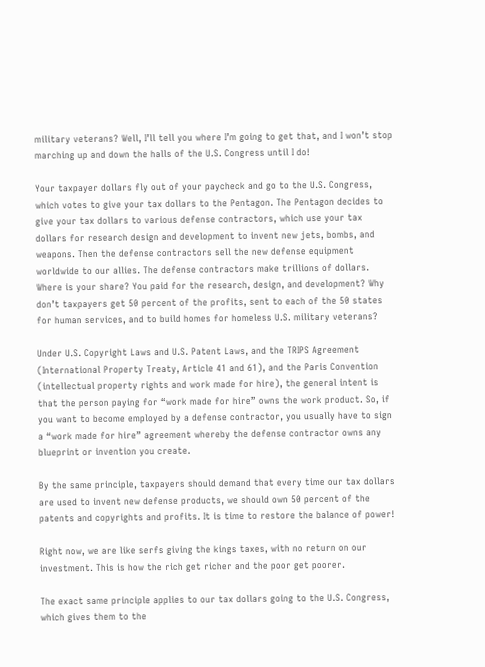military veterans? Well, I’ll tell you where I’m going to get that, and I won’t stop marching up and down the halls of the U.S. Congress until I do!

Your taxpayer dollars fly out of your paycheck and go to the U.S. Congress, which votes to give your tax dollars to the Pentagon. The Pentagon decides to give your tax dollars to various defense contractors, which use your tax dollars for research design and development to invent new jets, bombs, and weapons. Then the defense contractors sell the new defense equipment worldwide to our allies. The defense contractors make trillions of dollars. Where is your share? You paid for the research, design, and development? Why don’t taxpayers get 50 percent of the profits, sent to each of the 50 states for human services, and to build homes for homeless U.S. military veterans?

Under U.S. Copyright Laws and U.S. Patent Laws, and the TRIPS Agreement (International Property Treaty, Article 41 and 61), and the Paris Convention (intellectual property rights and work made for hire), the general intent is that the person paying for “work made for hire” owns the work product. So, if you want to become employed by a defense contractor, you usually have to sign a “work made for hire” agreement whereby the defense contractor owns any blueprint or invention you create.

By the same principle, taxpayers should demand that every time our tax dollars are used to invent new defense products, we should own 50 percent of the patents and copyrights and profits. It is time to restore the balance of power!

Right now, we are like serfs giving the kings taxes, with no return on our investment. This is how the rich get richer and the poor get poorer.

The exact same principle applies to our tax dollars going to the U.S. Congress, which gives them to the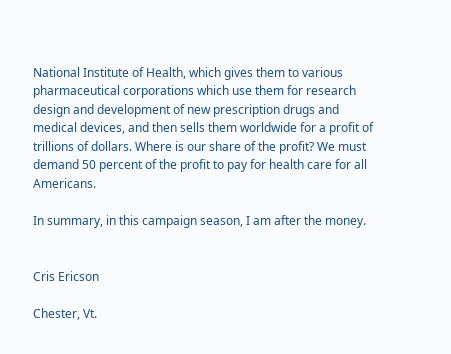National Institute of Health, which gives them to various pharmaceutical corporations which use them for research design and development of new prescription drugs and medical devices, and then sells them worldwide for a profit of trillions of dollars. Where is our share of the profit? We must demand 50 percent of the profit to pay for health care for all Americans.

In summary, in this campaign season, I am after the money.


Cris Ericson

Chester, Vt.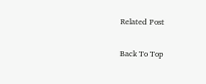Related Post

Back To Top